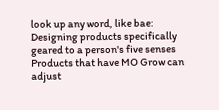look up any word, like bae:
Designing products specifically geared to a person's five senses
Products that have MO Grow can adjust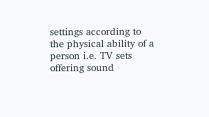settings according to the physical ability of a person i.e. TV sets offering sound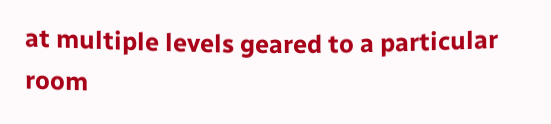at multiple levels geared to a particular room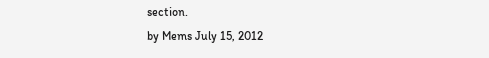section.
by Mems July 15, 2012